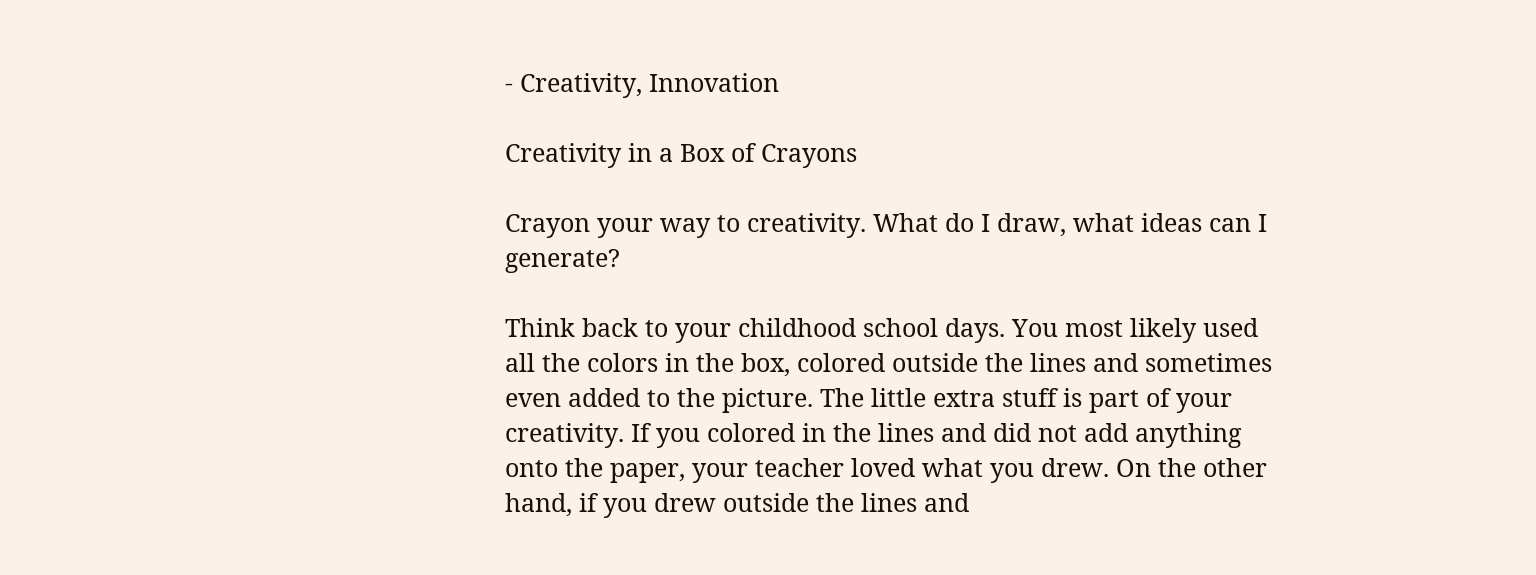- Creativity, Innovation

Creativity in a Box of Crayons

Crayon your way to creativity. What do I draw, what ideas can I generate?

Think back to your childhood school days. You most likely used all the colors in the box, colored outside the lines and sometimes even added to the picture. The little extra stuff is part of your creativity. If you colored in the lines and did not add anything onto the paper, your teacher loved what you drew. On the other hand, if you drew outside the lines and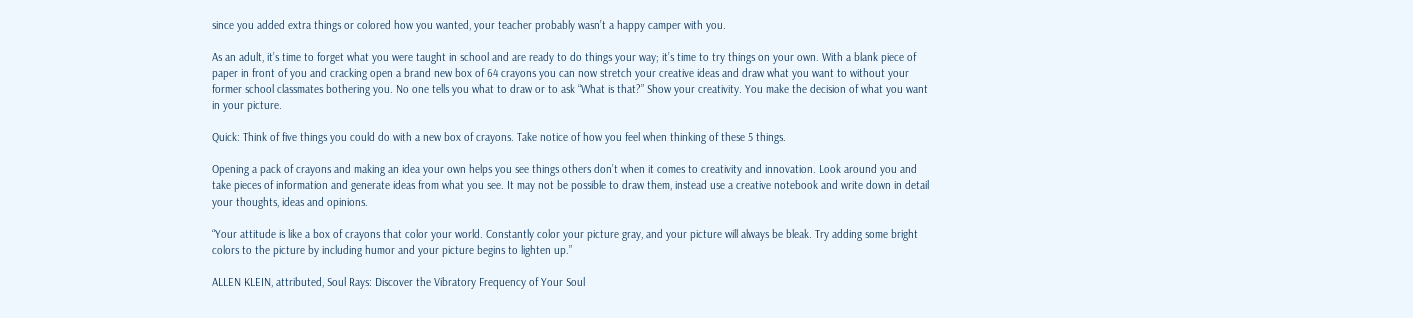since you added extra things or colored how you wanted, your teacher probably wasn’t a happy camper with you.

As an adult, it’s time to forget what you were taught in school and are ready to do things your way; it’s time to try things on your own. With a blank piece of paper in front of you and cracking open a brand new box of 64 crayons you can now stretch your creative ideas and draw what you want to without your former school classmates bothering you. No one tells you what to draw or to ask “What is that?” Show your creativity. You make the decision of what you want in your picture.

Quick: Think of five things you could do with a new box of crayons. Take notice of how you feel when thinking of these 5 things.

Opening a pack of crayons and making an idea your own helps you see things others don’t when it comes to creativity and innovation. Look around you and take pieces of information and generate ideas from what you see. It may not be possible to draw them, instead use a creative notebook and write down in detail your thoughts, ideas and opinions.

“Your attitude is like a box of crayons that color your world. Constantly color your picture gray, and your picture will always be bleak. Try adding some bright colors to the picture by including humor and your picture begins to lighten up.”

ALLEN KLEIN, attributed, Soul Rays: Discover the Vibratory Frequency of Your Soul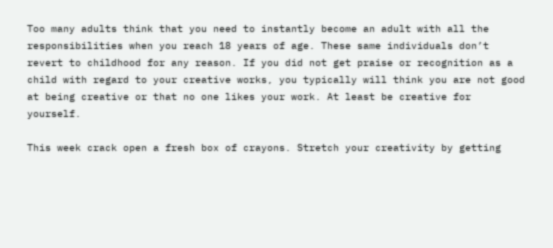Too many adults think that you need to instantly become an adult with all the responsibilities when you reach 18 years of age. These same individuals don’t revert to childhood for any reason. If you did not get praise or recognition as a child with regard to your creative works, you typically will think you are not good at being creative or that no one likes your work. At least be creative for yourself.

This week crack open a fresh box of crayons. Stretch your creativity by getting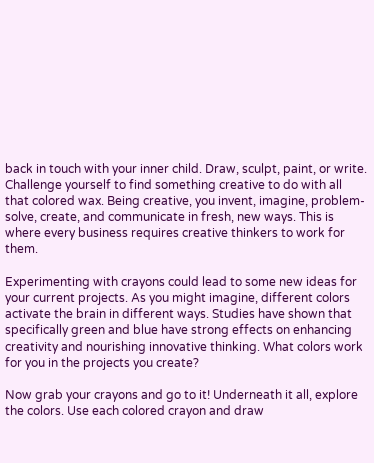back in touch with your inner child. Draw, sculpt, paint, or write. Challenge yourself to find something creative to do with all that colored wax. Being creative, you invent, imagine, problem-solve, create, and communicate in fresh, new ways. This is where every business requires creative thinkers to work for them.

Experimenting with crayons could lead to some new ideas for your current projects. As you might imagine, different colors activate the brain in different ways. Studies have shown that specifically green and blue have strong effects on enhancing creativity and nourishing innovative thinking. What colors work for you in the projects you create?

Now grab your crayons and go to it! Underneath it all, explore the colors. Use each colored crayon and draw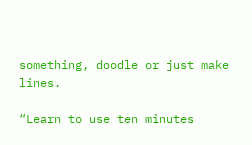something, doodle or just make lines.

“Learn to use ten minutes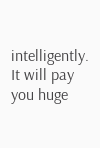intelligently. It will pay you huge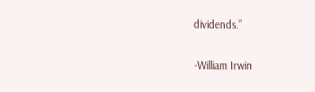dividends.”

-William Irwin